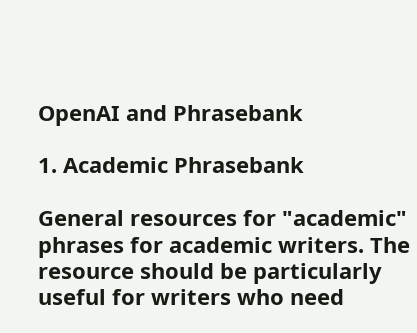OpenAI and Phrasebank

1. Academic Phrasebank

General resources for "academic" phrases for academic writers. The resource should be particularly useful for writers who need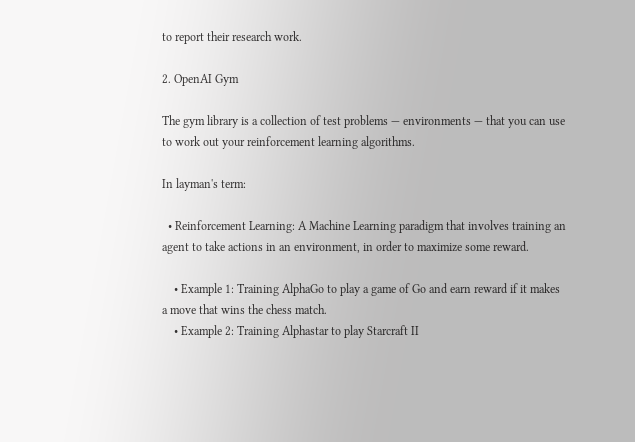to report their research work.

2. OpenAI Gym

The gym library is a collection of test problems — environments — that you can use to work out your reinforcement learning algorithms.

In layman's term:

  • Reinforcement Learning: A Machine Learning paradigm that involves training an agent to take actions in an environment, in order to maximize some reward.

    • Example 1: Training AlphaGo to play a game of Go and earn reward if it makes a move that wins the chess match.
    • Example 2: Training Alphastar to play Starcraft II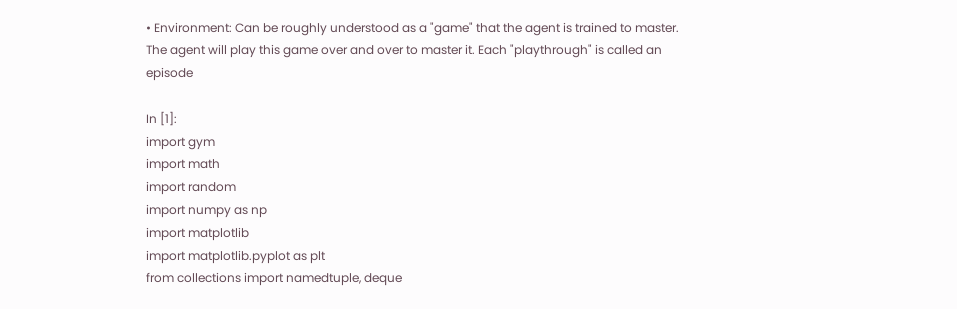• Environment: Can be roughly understood as a "game" that the agent is trained to master. The agent will play this game over and over to master it. Each "playthrough" is called an episode

In [1]:
import gym
import math
import random
import numpy as np
import matplotlib
import matplotlib.pyplot as plt
from collections import namedtuple, deque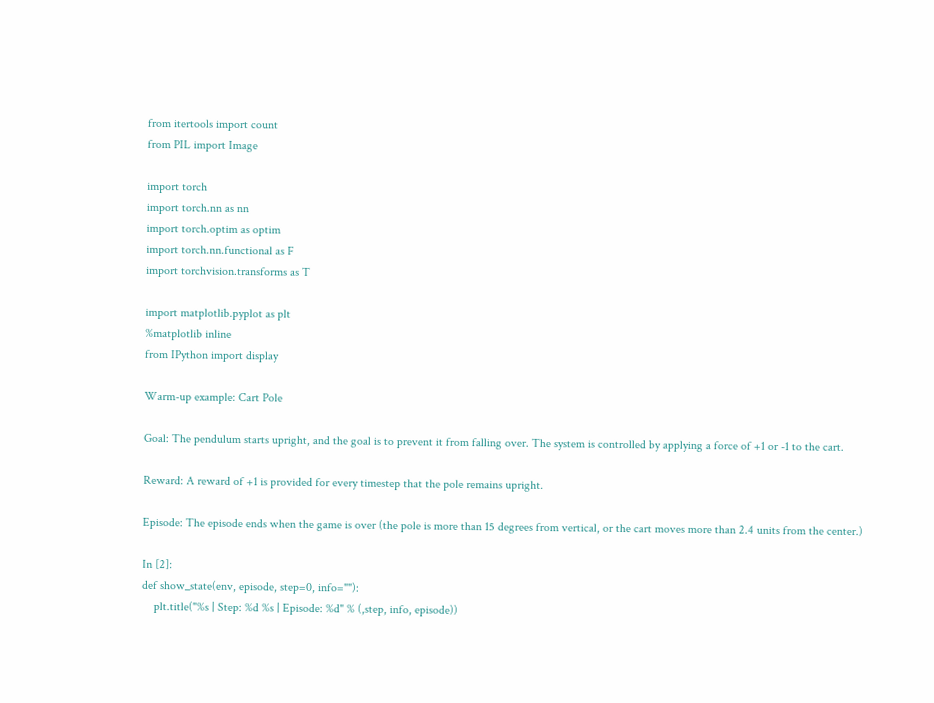from itertools import count
from PIL import Image

import torch
import torch.nn as nn
import torch.optim as optim
import torch.nn.functional as F
import torchvision.transforms as T

import matplotlib.pyplot as plt
%matplotlib inline
from IPython import display

Warm-up example: Cart Pole

Goal: The pendulum starts upright, and the goal is to prevent it from falling over. The system is controlled by applying a force of +1 or -1 to the cart.

Reward: A reward of +1 is provided for every timestep that the pole remains upright.

Episode: The episode ends when the game is over (the pole is more than 15 degrees from vertical, or the cart moves more than 2.4 units from the center.)

In [2]:
def show_state(env, episode, step=0, info=""):
    plt.title("%s | Step: %d %s | Episode: %d" % (,step, info, episode))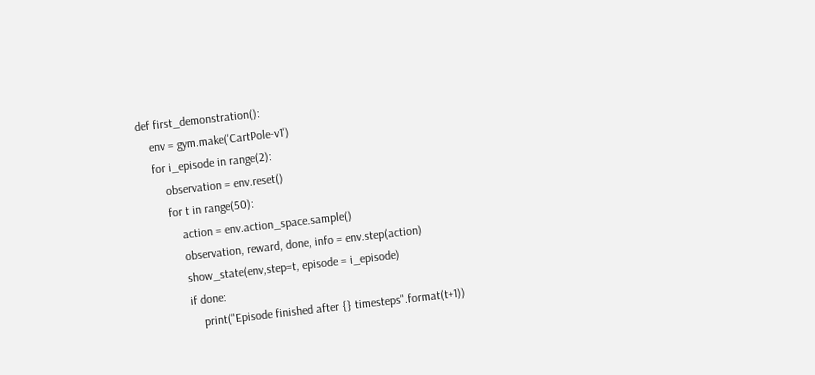def first_demonstration():
    env = gym.make('CartPole-v1')
    for i_episode in range(2):
        observation = env.reset()
        for t in range(50):
            action = env.action_space.sample()
            observation, reward, done, info = env.step(action)
            show_state(env,step=t, episode = i_episode)
            if done:
                print("Episode finished after {} timesteps".format(t+1))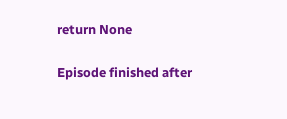return None

Episode finished after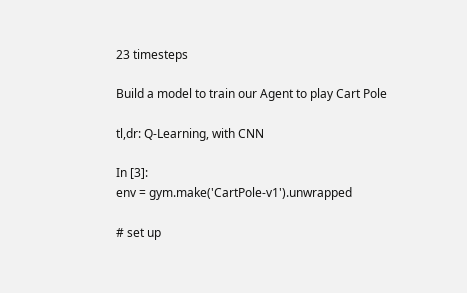23 timesteps

Build a model to train our Agent to play Cart Pole

tl,dr: Q-Learning, with CNN

In [3]:
env = gym.make('CartPole-v1').unwrapped

# set up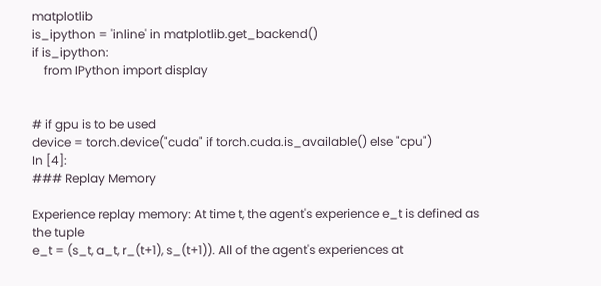matplotlib
is_ipython = 'inline' in matplotlib.get_backend()
if is_ipython:
    from IPython import display


# if gpu is to be used
device = torch.device("cuda" if torch.cuda.is_available() else "cpu")
In [4]:
### Replay Memory

Experience replay memory: At time t, the agent's experience e_t is defined as the tuple
e_t = (s_t, a_t, r_(t+1), s_(t+1)). All of the agent's experiences at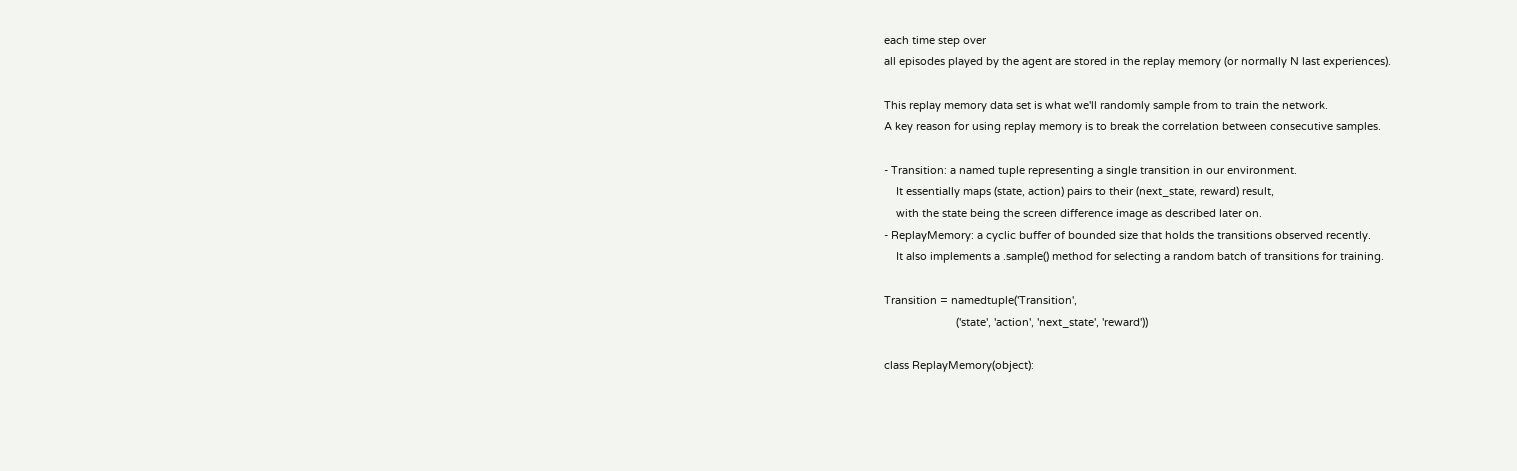each time step over
all episodes played by the agent are stored in the replay memory (or normally N last experiences).

This replay memory data set is what we'll randomly sample from to train the network.
A key reason for using replay memory is to break the correlation between consecutive samples.

- Transition: a named tuple representing a single transition in our environment.
    It essentially maps (state, action) pairs to their (next_state, reward) result,
    with the state being the screen difference image as described later on.
- ReplayMemory: a cyclic buffer of bounded size that holds the transitions observed recently.
    It also implements a .sample() method for selecting a random batch of transitions for training.

Transition = namedtuple('Transition',
                        ('state', 'action', 'next_state', 'reward'))

class ReplayMemory(object):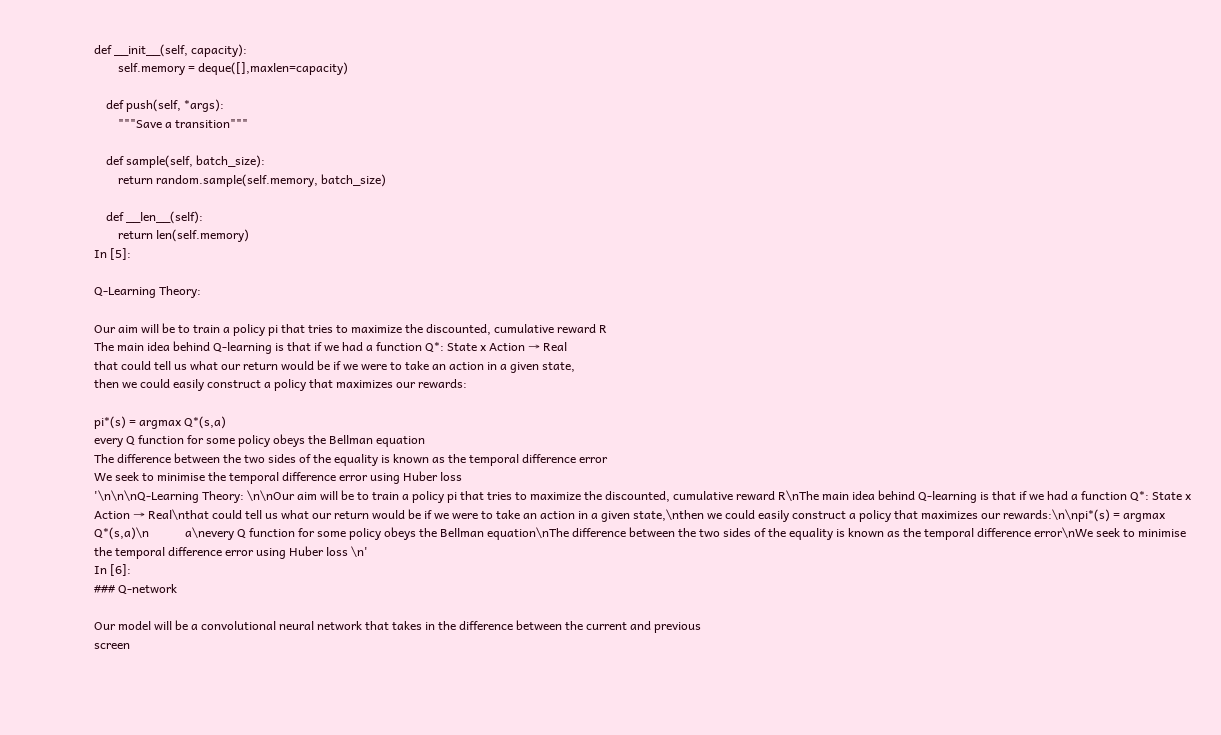def __init__(self, capacity):
        self.memory = deque([],maxlen=capacity)

    def push(self, *args):
        """Save a transition"""

    def sample(self, batch_size):
        return random.sample(self.memory, batch_size)

    def __len__(self):
        return len(self.memory)
In [5]:

Q-Learning Theory:

Our aim will be to train a policy pi that tries to maximize the discounted, cumulative reward R
The main idea behind Q-learning is that if we had a function Q*: State x Action → Real
that could tell us what our return would be if we were to take an action in a given state,
then we could easily construct a policy that maximizes our rewards:

pi*(s) = argmax Q*(s,a)
every Q function for some policy obeys the Bellman equation
The difference between the two sides of the equality is known as the temporal difference error
We seek to minimise the temporal difference error using Huber loss
'\n\n\nQ-Learning Theory: \n\nOur aim will be to train a policy pi that tries to maximize the discounted, cumulative reward R\nThe main idea behind Q-learning is that if we had a function Q*: State x Action → Real\nthat could tell us what our return would be if we were to take an action in a given state,\nthen we could easily construct a policy that maximizes our rewards:\n\npi*(s) = argmax Q*(s,a)\n            a\nevery Q function for some policy obeys the Bellman equation\nThe difference between the two sides of the equality is known as the temporal difference error\nWe seek to minimise the temporal difference error using Huber loss \n'
In [6]:
### Q-network

Our model will be a convolutional neural network that takes in the difference between the current and previous
screen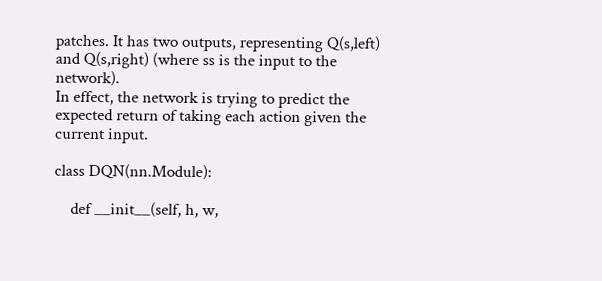patches. It has two outputs, representing Q(s,left) and Q(s,right) (where ss is the input to the network).
In effect, the network is trying to predict the expected return of taking each action given the current input.

class DQN(nn.Module):

    def __init__(self, h, w,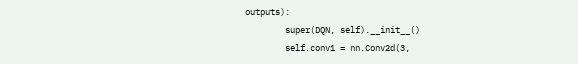outputs):
        super(DQN, self).__init__()
        self.conv1 = nn.Conv2d(3,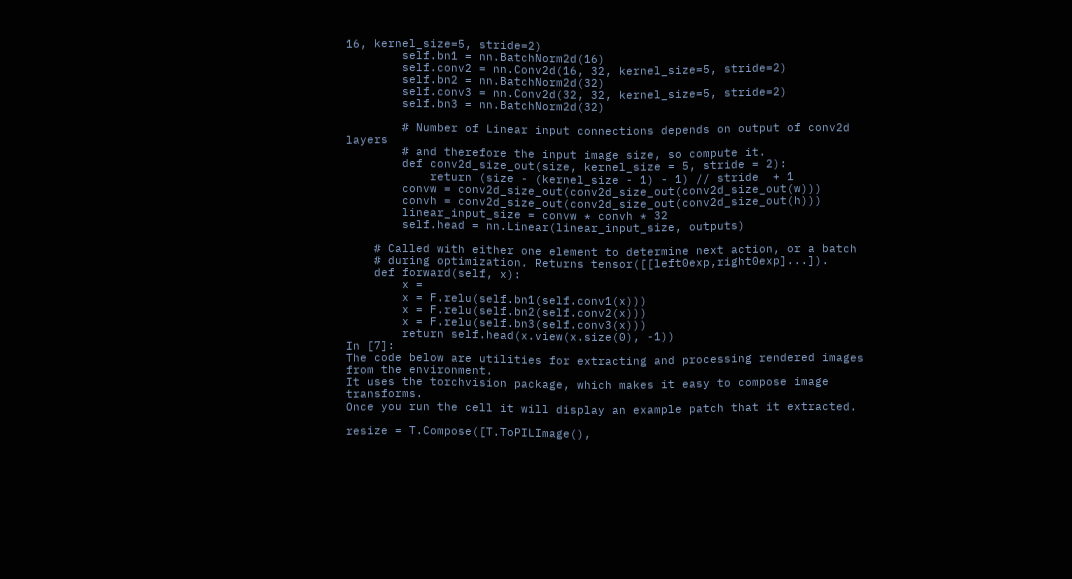16, kernel_size=5, stride=2)
        self.bn1 = nn.BatchNorm2d(16)
        self.conv2 = nn.Conv2d(16, 32, kernel_size=5, stride=2)
        self.bn2 = nn.BatchNorm2d(32)
        self.conv3 = nn.Conv2d(32, 32, kernel_size=5, stride=2)
        self.bn3 = nn.BatchNorm2d(32)

        # Number of Linear input connections depends on output of conv2d layers
        # and therefore the input image size, so compute it.
        def conv2d_size_out(size, kernel_size = 5, stride = 2):
            return (size - (kernel_size - 1) - 1) // stride  + 1
        convw = conv2d_size_out(conv2d_size_out(conv2d_size_out(w)))
        convh = conv2d_size_out(conv2d_size_out(conv2d_size_out(h)))
        linear_input_size = convw * convh * 32
        self.head = nn.Linear(linear_input_size, outputs)

    # Called with either one element to determine next action, or a batch
    # during optimization. Returns tensor([[left0exp,right0exp]...]).
    def forward(self, x):
        x =
        x = F.relu(self.bn1(self.conv1(x)))
        x = F.relu(self.bn2(self.conv2(x)))
        x = F.relu(self.bn3(self.conv3(x)))
        return self.head(x.view(x.size(0), -1))
In [7]:
The code below are utilities for extracting and processing rendered images from the environment.
It uses the torchvision package, which makes it easy to compose image transforms.
Once you run the cell it will display an example patch that it extracted.

resize = T.Compose([T.ToPILImage(),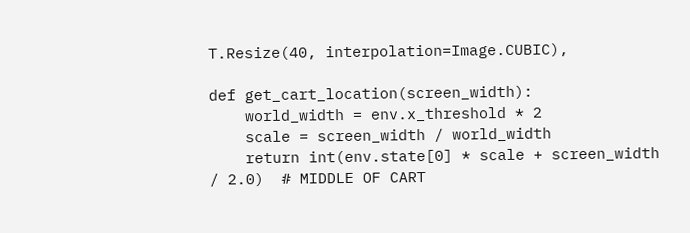T.Resize(40, interpolation=Image.CUBIC),

def get_cart_location(screen_width):
    world_width = env.x_threshold * 2
    scale = screen_width / world_width
    return int(env.state[0] * scale + screen_width / 2.0)  # MIDDLE OF CART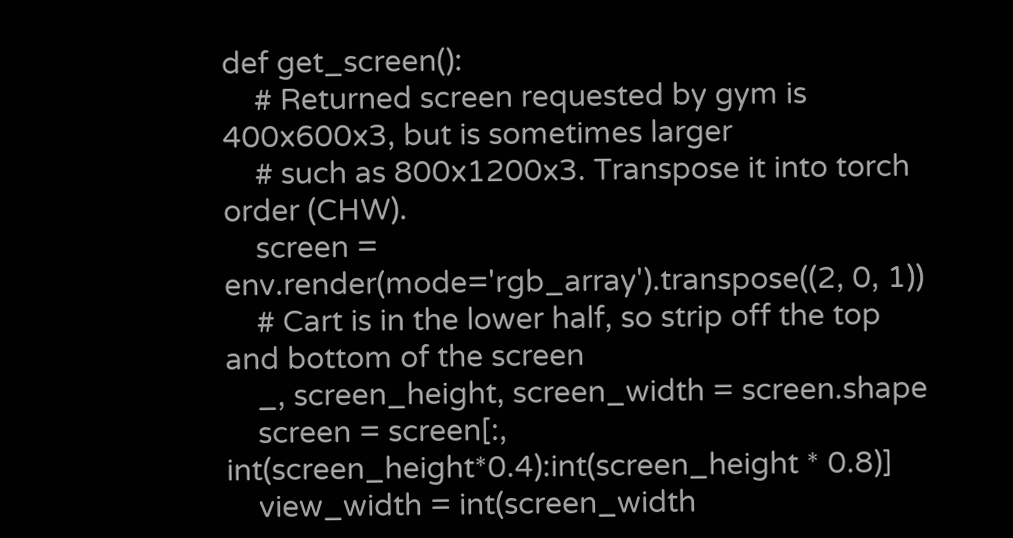def get_screen():
    # Returned screen requested by gym is 400x600x3, but is sometimes larger
    # such as 800x1200x3. Transpose it into torch order (CHW).
    screen = env.render(mode='rgb_array').transpose((2, 0, 1))
    # Cart is in the lower half, so strip off the top and bottom of the screen
    _, screen_height, screen_width = screen.shape
    screen = screen[:, int(screen_height*0.4):int(screen_height * 0.8)]
    view_width = int(screen_width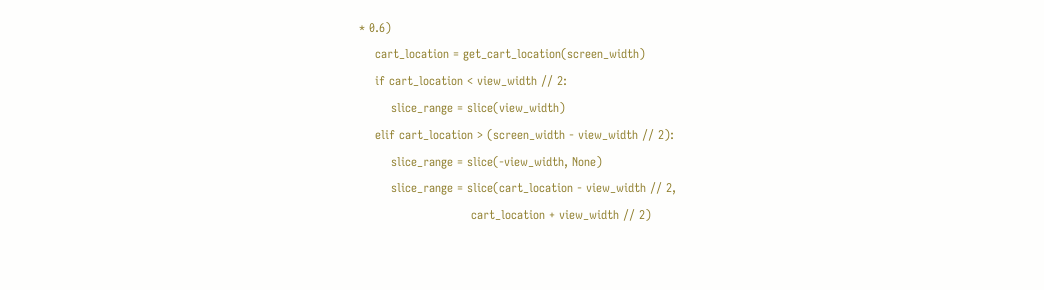* 0.6)
    cart_location = get_cart_location(screen_width)
    if cart_location < view_width // 2:
        slice_range = slice(view_width)
    elif cart_location > (screen_width - view_width // 2):
        slice_range = slice(-view_width, None)
        slice_range = slice(cart_location - view_width // 2,
                            cart_location + view_width // 2)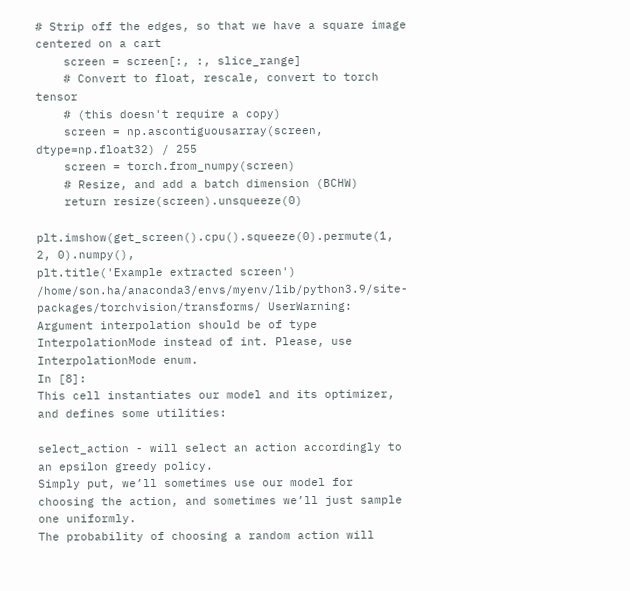# Strip off the edges, so that we have a square image centered on a cart
    screen = screen[:, :, slice_range]
    # Convert to float, rescale, convert to torch tensor
    # (this doesn't require a copy)
    screen = np.ascontiguousarray(screen, dtype=np.float32) / 255
    screen = torch.from_numpy(screen)
    # Resize, and add a batch dimension (BCHW)
    return resize(screen).unsqueeze(0)

plt.imshow(get_screen().cpu().squeeze(0).permute(1, 2, 0).numpy(),
plt.title('Example extracted screen')
/home/son.ha/anaconda3/envs/myenv/lib/python3.9/site-packages/torchvision/transforms/ UserWarning: Argument interpolation should be of type InterpolationMode instead of int. Please, use InterpolationMode enum.
In [8]:
This cell instantiates our model and its optimizer, and defines some utilities:

select_action - will select an action accordingly to an epsilon greedy policy.
Simply put, we’ll sometimes use our model for choosing the action, and sometimes we’ll just sample one uniformly.
The probability of choosing a random action will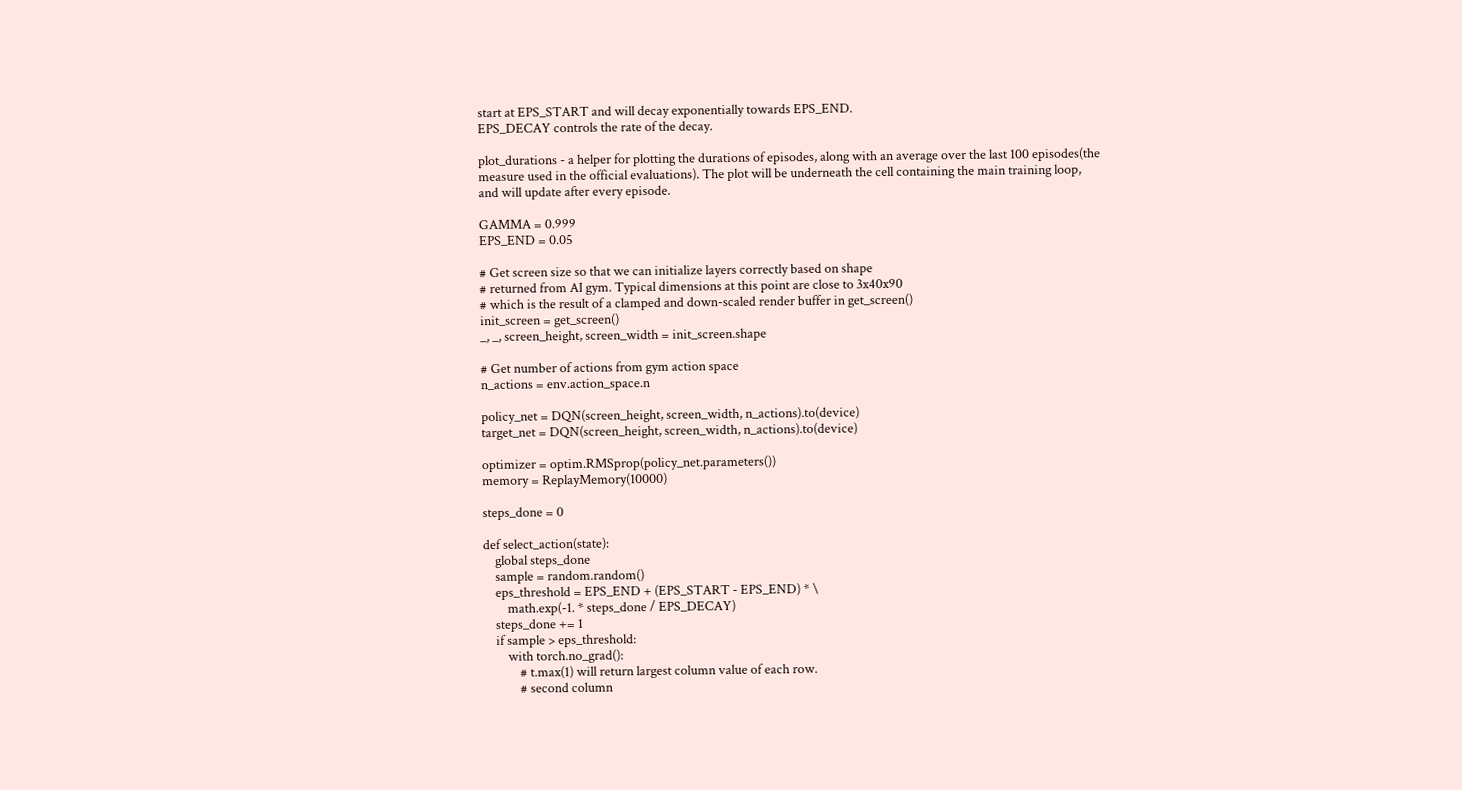start at EPS_START and will decay exponentially towards EPS_END.
EPS_DECAY controls the rate of the decay.

plot_durations - a helper for plotting the durations of episodes, along with an average over the last 100 episodes(the
measure used in the official evaluations). The plot will be underneath the cell containing the main training loop,
and will update after every episode.

GAMMA = 0.999
EPS_END = 0.05

# Get screen size so that we can initialize layers correctly based on shape
# returned from AI gym. Typical dimensions at this point are close to 3x40x90
# which is the result of a clamped and down-scaled render buffer in get_screen()
init_screen = get_screen()
_, _, screen_height, screen_width = init_screen.shape

# Get number of actions from gym action space
n_actions = env.action_space.n

policy_net = DQN(screen_height, screen_width, n_actions).to(device)
target_net = DQN(screen_height, screen_width, n_actions).to(device)

optimizer = optim.RMSprop(policy_net.parameters())
memory = ReplayMemory(10000)

steps_done = 0

def select_action(state):
    global steps_done
    sample = random.random()
    eps_threshold = EPS_END + (EPS_START - EPS_END) * \
        math.exp(-1. * steps_done / EPS_DECAY)
    steps_done += 1
    if sample > eps_threshold:
        with torch.no_grad():
            # t.max(1) will return largest column value of each row.
            # second column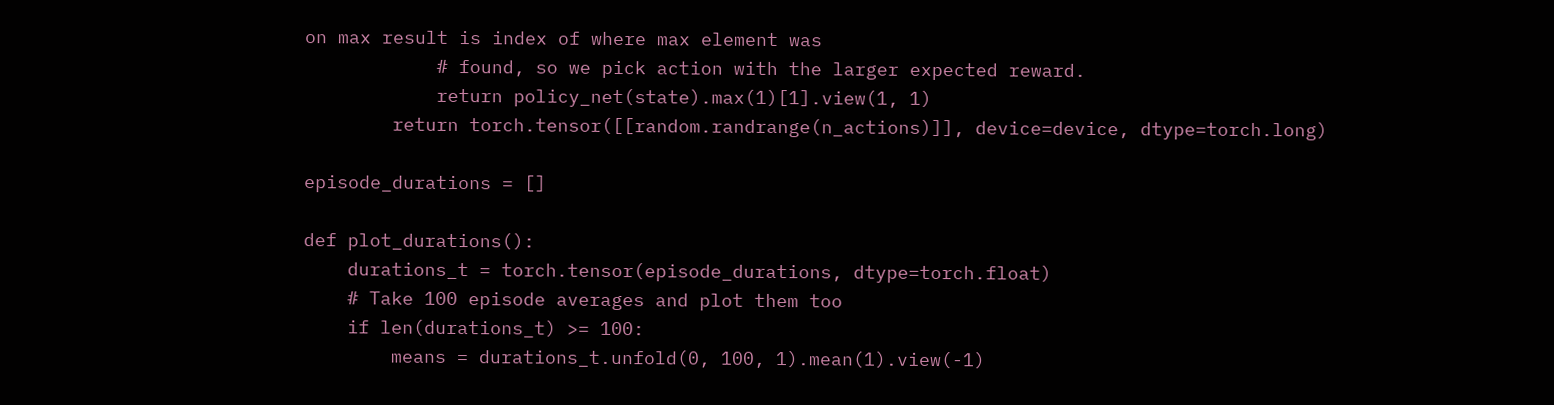on max result is index of where max element was
            # found, so we pick action with the larger expected reward.
            return policy_net(state).max(1)[1].view(1, 1)
        return torch.tensor([[random.randrange(n_actions)]], device=device, dtype=torch.long)

episode_durations = []

def plot_durations():
    durations_t = torch.tensor(episode_durations, dtype=torch.float)
    # Take 100 episode averages and plot them too
    if len(durations_t) >= 100:
        means = durations_t.unfold(0, 100, 1).mean(1).view(-1)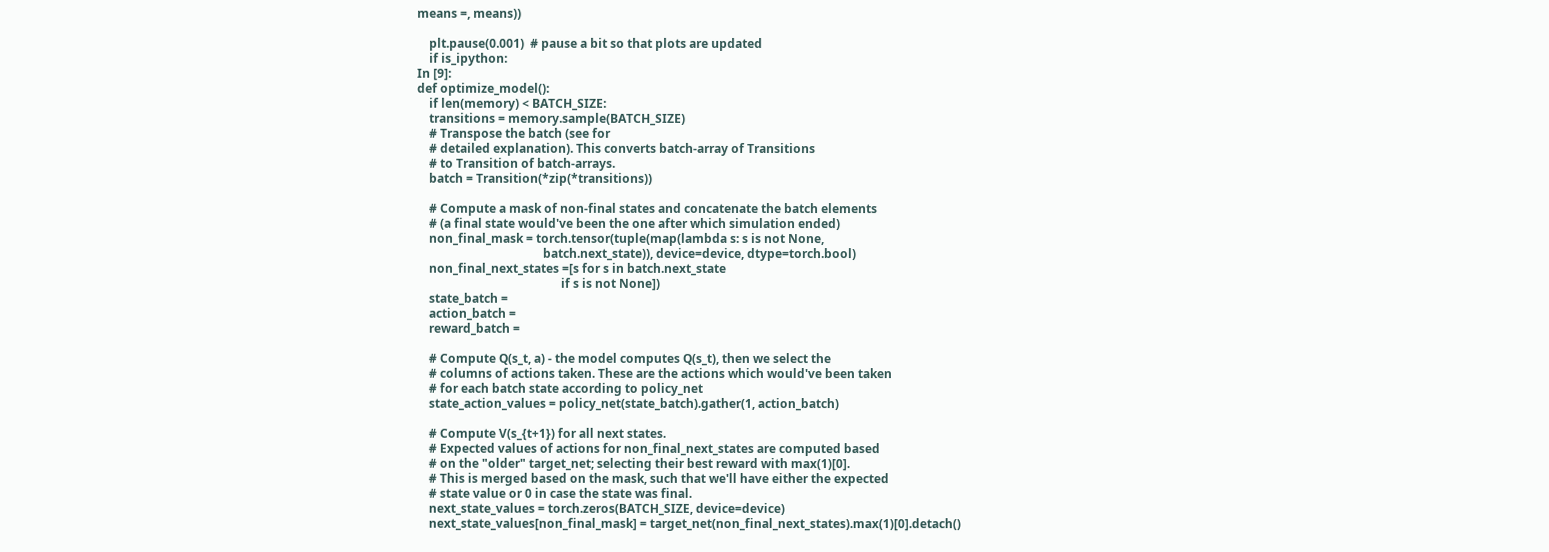means =, means))

    plt.pause(0.001)  # pause a bit so that plots are updated
    if is_ipython:
In [9]:
def optimize_model():
    if len(memory) < BATCH_SIZE:
    transitions = memory.sample(BATCH_SIZE)
    # Transpose the batch (see for
    # detailed explanation). This converts batch-array of Transitions
    # to Transition of batch-arrays.
    batch = Transition(*zip(*transitions))

    # Compute a mask of non-final states and concatenate the batch elements
    # (a final state would've been the one after which simulation ended)
    non_final_mask = torch.tensor(tuple(map(lambda s: s is not None,
                                          batch.next_state)), device=device, dtype=torch.bool)
    non_final_next_states =[s for s in batch.next_state
                                                if s is not None])
    state_batch =
    action_batch =
    reward_batch =

    # Compute Q(s_t, a) - the model computes Q(s_t), then we select the
    # columns of actions taken. These are the actions which would've been taken
    # for each batch state according to policy_net
    state_action_values = policy_net(state_batch).gather(1, action_batch)

    # Compute V(s_{t+1}) for all next states.
    # Expected values of actions for non_final_next_states are computed based
    # on the "older" target_net; selecting their best reward with max(1)[0].
    # This is merged based on the mask, such that we'll have either the expected
    # state value or 0 in case the state was final.
    next_state_values = torch.zeros(BATCH_SIZE, device=device)
    next_state_values[non_final_mask] = target_net(non_final_next_states).max(1)[0].detach()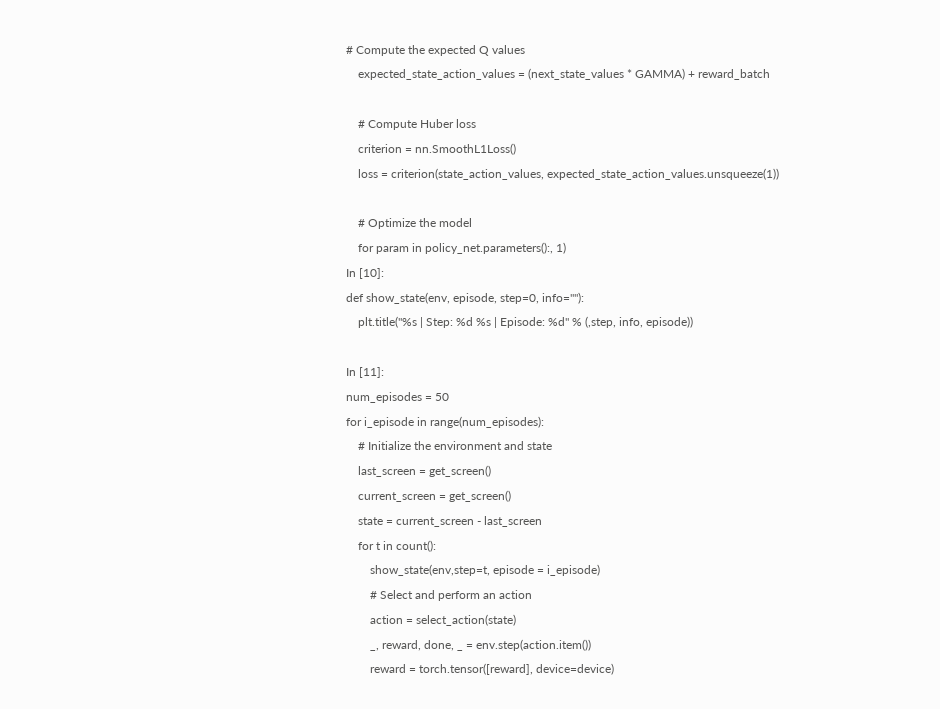# Compute the expected Q values
    expected_state_action_values = (next_state_values * GAMMA) + reward_batch

    # Compute Huber loss
    criterion = nn.SmoothL1Loss()
    loss = criterion(state_action_values, expected_state_action_values.unsqueeze(1))

    # Optimize the model
    for param in policy_net.parameters():, 1)
In [10]:
def show_state(env, episode, step=0, info=""):
    plt.title("%s | Step: %d %s | Episode: %d" % (,step, info, episode))

In [11]:
num_episodes = 50
for i_episode in range(num_episodes):
    # Initialize the environment and state
    last_screen = get_screen()
    current_screen = get_screen()
    state = current_screen - last_screen
    for t in count():
        show_state(env,step=t, episode = i_episode)
        # Select and perform an action
        action = select_action(state)
        _, reward, done, _ = env.step(action.item())
        reward = torch.tensor([reward], device=device)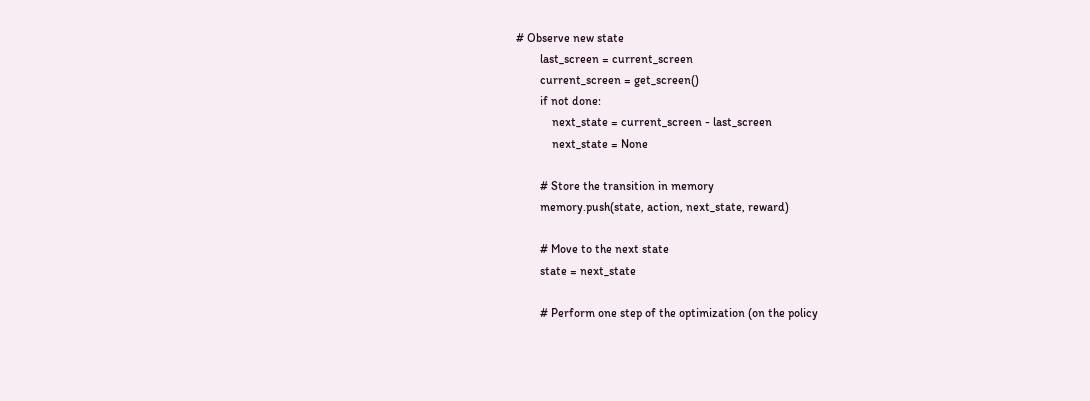# Observe new state
        last_screen = current_screen
        current_screen = get_screen()
        if not done:
            next_state = current_screen - last_screen
            next_state = None

        # Store the transition in memory
        memory.push(state, action, next_state, reward)

        # Move to the next state
        state = next_state

        # Perform one step of the optimization (on the policy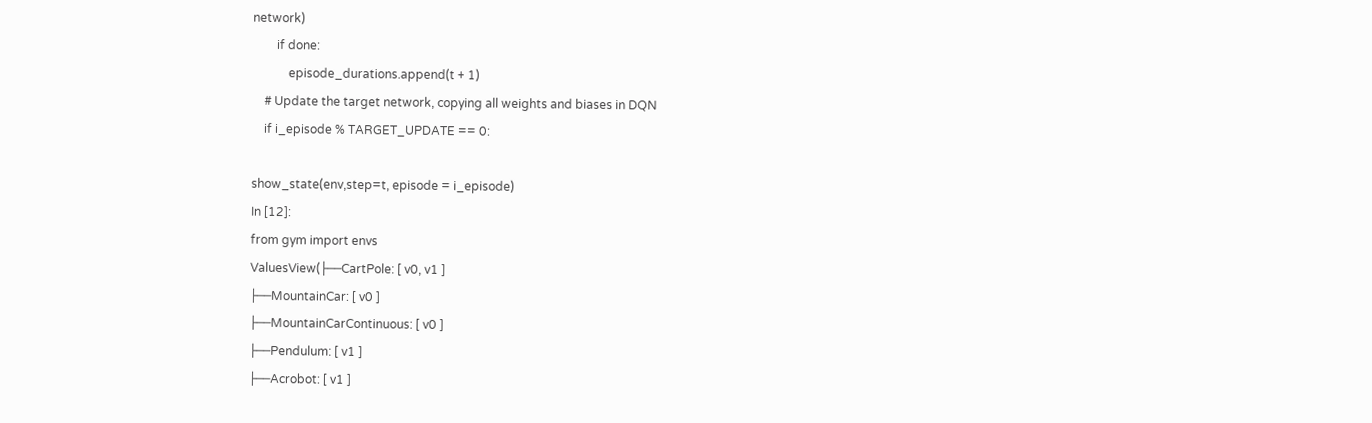network)
        if done:
            episode_durations.append(t + 1)
    # Update the target network, copying all weights and biases in DQN
    if i_episode % TARGET_UPDATE == 0:

show_state(env,step=t, episode = i_episode)
In [12]:
from gym import envs
ValuesView(├──CartPole: [ v0, v1 ]
├──MountainCar: [ v0 ]
├──MountainCarContinuous: [ v0 ]
├──Pendulum: [ v1 ]
├──Acrobot: [ v1 ]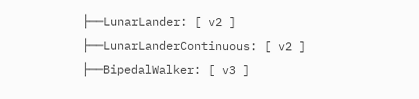├──LunarLander: [ v2 ]
├──LunarLanderContinuous: [ v2 ]
├──BipedalWalker: [ v3 ]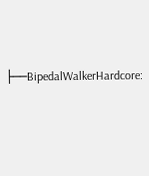├──BipedalWalkerHardcore: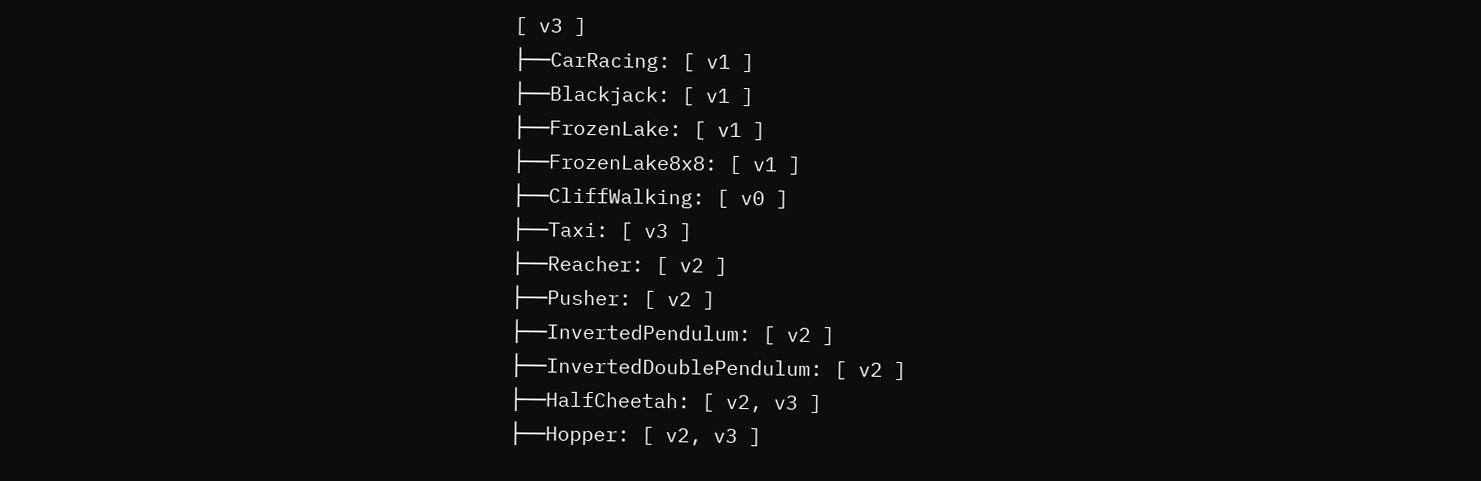[ v3 ]
├──CarRacing: [ v1 ]
├──Blackjack: [ v1 ]
├──FrozenLake: [ v1 ]
├──FrozenLake8x8: [ v1 ]
├──CliffWalking: [ v0 ]
├──Taxi: [ v3 ]
├──Reacher: [ v2 ]
├──Pusher: [ v2 ]
├──InvertedPendulum: [ v2 ]
├──InvertedDoublePendulum: [ v2 ]
├──HalfCheetah: [ v2, v3 ]
├──Hopper: [ v2, v3 ]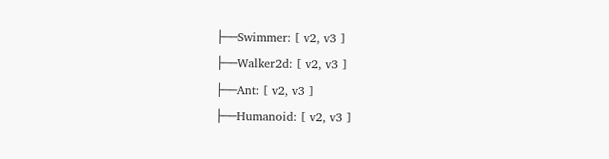├──Swimmer: [ v2, v3 ]
├──Walker2d: [ v2, v3 ]
├──Ant: [ v2, v3 ]
├──Humanoid: [ v2, v3 ]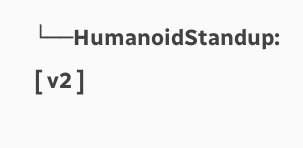└──HumanoidStandup: [ v2 ]